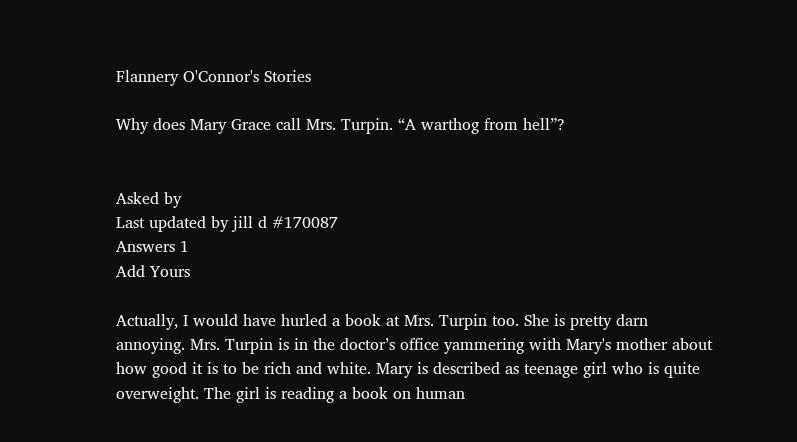Flannery O'Connor's Stories

Why does Mary Grace call Mrs. Turpin. “A warthog from hell”?


Asked by
Last updated by jill d #170087
Answers 1
Add Yours

Actually, I would have hurled a book at Mrs. Turpin too. She is pretty darn annoying. Mrs. Turpin is in the doctor’s office yammering with Mary's mother about how good it is to be rich and white. Mary is described as teenage girl who is quite overweight. The girl is reading a book on human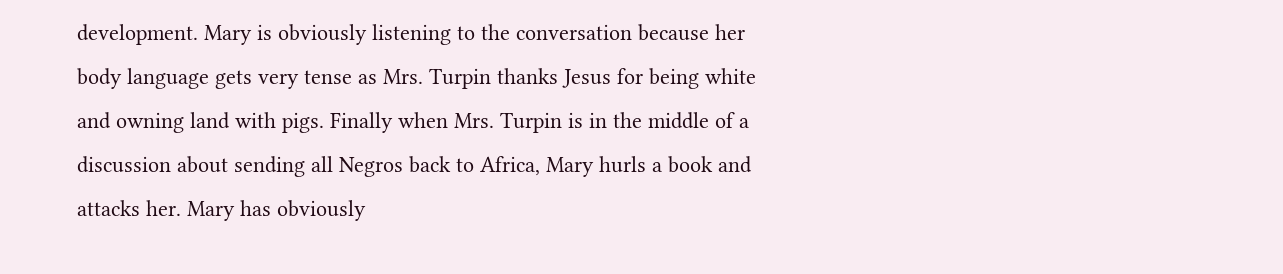development. Mary is obviously listening to the conversation because her body language gets very tense as Mrs. Turpin thanks Jesus for being white and owning land with pigs. Finally when Mrs. Turpin is in the middle of a discussion about sending all Negros back to Africa, Mary hurls a book and attacks her. Mary has obviously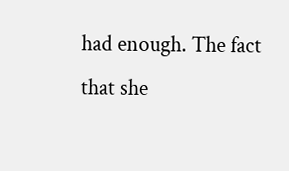had enough. The fact that she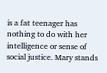is a fat teenager has nothing to do with her intelligence or sense of social justice. Mary stands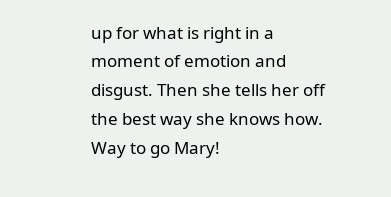up for what is right in a moment of emotion and disgust. Then she tells her off the best way she knows how. Way to go Mary!